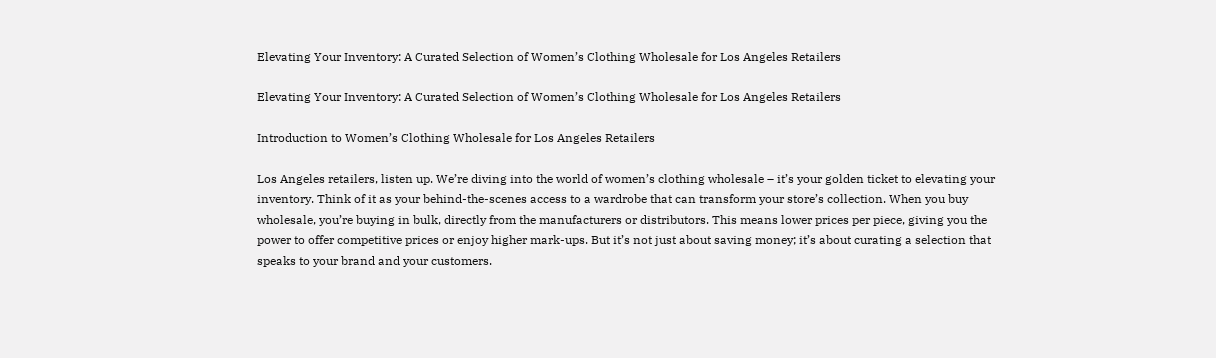Elevating Your Inventory: A Curated Selection of Women’s Clothing Wholesale for Los Angeles Retailers

Elevating Your Inventory: A Curated Selection of Women’s Clothing Wholesale for Los Angeles Retailers

Introduction to Women’s Clothing Wholesale for Los Angeles Retailers

Los Angeles retailers, listen up. We’re diving into the world of women’s clothing wholesale – it’s your golden ticket to elevating your inventory. Think of it as your behind-the-scenes access to a wardrobe that can transform your store’s collection. When you buy wholesale, you’re buying in bulk, directly from the manufacturers or distributors. This means lower prices per piece, giving you the power to offer competitive prices or enjoy higher mark-ups. But it’s not just about saving money; it’s about curating a selection that speaks to your brand and your customers.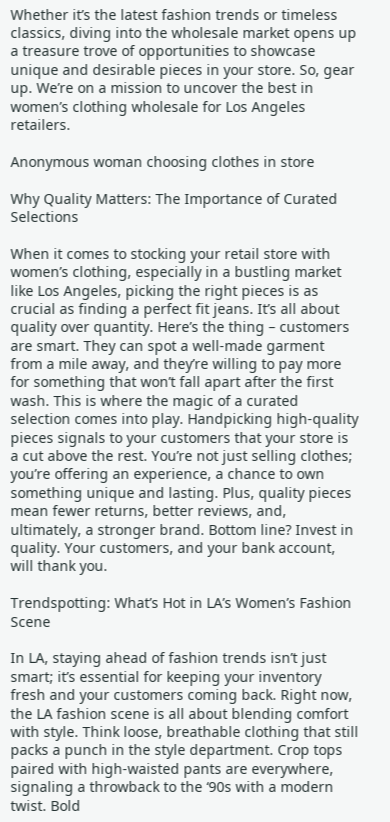Whether it’s the latest fashion trends or timeless classics, diving into the wholesale market opens up a treasure trove of opportunities to showcase unique and desirable pieces in your store. So, gear up. We’re on a mission to uncover the best in women’s clothing wholesale for Los Angeles retailers.

Anonymous woman choosing clothes in store

Why Quality Matters: The Importance of Curated Selections

When it comes to stocking your retail store with women’s clothing, especially in a bustling market like Los Angeles, picking the right pieces is as crucial as finding a perfect fit jeans. It’s all about quality over quantity. Here’s the thing – customers are smart. They can spot a well-made garment from a mile away, and they’re willing to pay more for something that won’t fall apart after the first wash. This is where the magic of a curated selection comes into play. Handpicking high-quality pieces signals to your customers that your store is a cut above the rest. You’re not just selling clothes; you’re offering an experience, a chance to own something unique and lasting. Plus, quality pieces mean fewer returns, better reviews, and, ultimately, a stronger brand. Bottom line? Invest in quality. Your customers, and your bank account, will thank you.

Trendspotting: What’s Hot in LA’s Women’s Fashion Scene

In LA, staying ahead of fashion trends isn’t just smart; it’s essential for keeping your inventory fresh and your customers coming back. Right now, the LA fashion scene is all about blending comfort with style. Think loose, breathable clothing that still packs a punch in the style department. Crop tops paired with high-waisted pants are everywhere, signaling a throwback to the ‘90s with a modern twist. Bold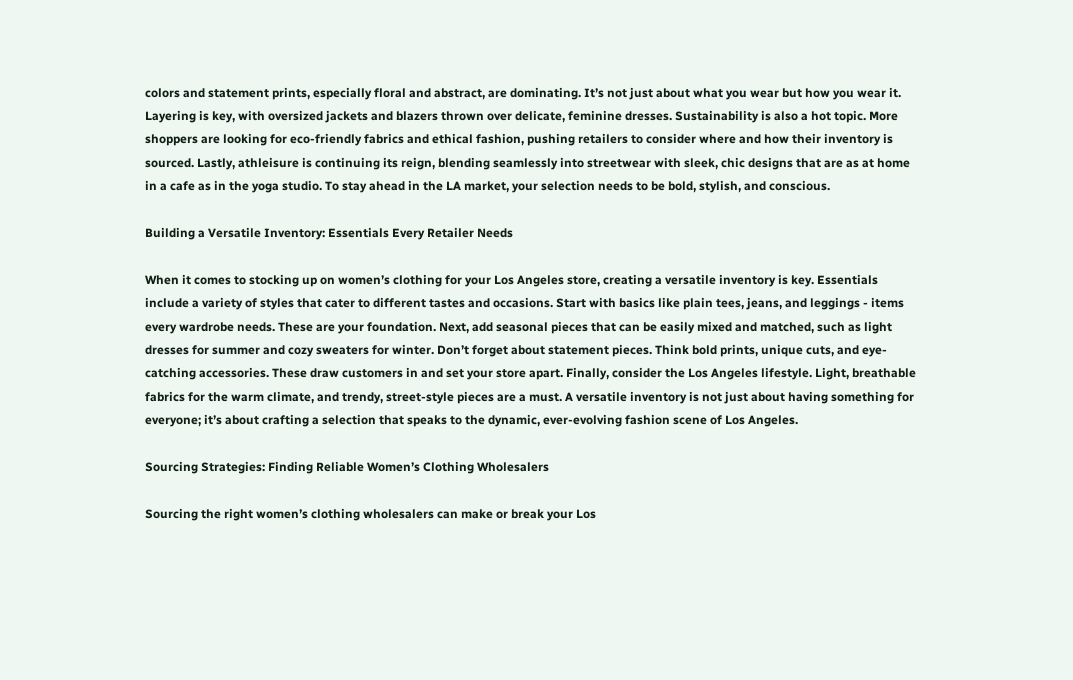colors and statement prints, especially floral and abstract, are dominating. It’s not just about what you wear but how you wear it. Layering is key, with oversized jackets and blazers thrown over delicate, feminine dresses. Sustainability is also a hot topic. More shoppers are looking for eco-friendly fabrics and ethical fashion, pushing retailers to consider where and how their inventory is sourced. Lastly, athleisure is continuing its reign, blending seamlessly into streetwear with sleek, chic designs that are as at home in a cafe as in the yoga studio. To stay ahead in the LA market, your selection needs to be bold, stylish, and conscious.

Building a Versatile Inventory: Essentials Every Retailer Needs

When it comes to stocking up on women’s clothing for your Los Angeles store, creating a versatile inventory is key. Essentials include a variety of styles that cater to different tastes and occasions. Start with basics like plain tees, jeans, and leggings - items every wardrobe needs. These are your foundation. Next, add seasonal pieces that can be easily mixed and matched, such as light dresses for summer and cozy sweaters for winter. Don’t forget about statement pieces. Think bold prints, unique cuts, and eye-catching accessories. These draw customers in and set your store apart. Finally, consider the Los Angeles lifestyle. Light, breathable fabrics for the warm climate, and trendy, street-style pieces are a must. A versatile inventory is not just about having something for everyone; it’s about crafting a selection that speaks to the dynamic, ever-evolving fashion scene of Los Angeles.

Sourcing Strategies: Finding Reliable Women’s Clothing Wholesalers

Sourcing the right women’s clothing wholesalers can make or break your Los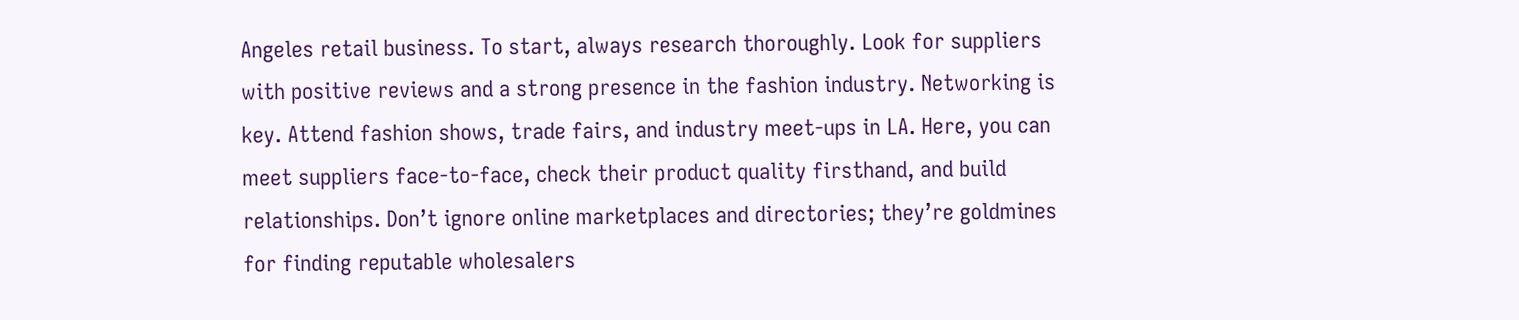Angeles retail business. To start, always research thoroughly. Look for suppliers with positive reviews and a strong presence in the fashion industry. Networking is key. Attend fashion shows, trade fairs, and industry meet-ups in LA. Here, you can meet suppliers face-to-face, check their product quality firsthand, and build relationships. Don’t ignore online marketplaces and directories; they’re goldmines for finding reputable wholesalers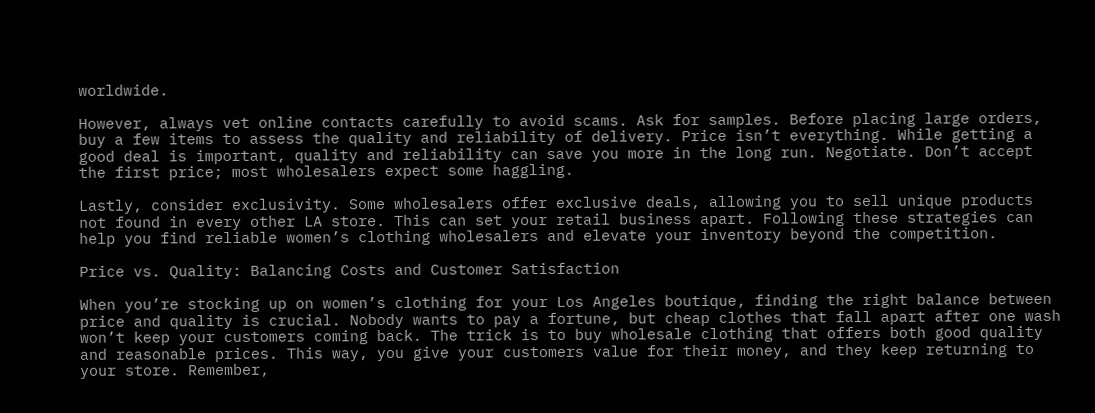worldwide.

However, always vet online contacts carefully to avoid scams. Ask for samples. Before placing large orders, buy a few items to assess the quality and reliability of delivery. Price isn’t everything. While getting a good deal is important, quality and reliability can save you more in the long run. Negotiate. Don’t accept the first price; most wholesalers expect some haggling.

Lastly, consider exclusivity. Some wholesalers offer exclusive deals, allowing you to sell unique products not found in every other LA store. This can set your retail business apart. Following these strategies can help you find reliable women’s clothing wholesalers and elevate your inventory beyond the competition.

Price vs. Quality: Balancing Costs and Customer Satisfaction

When you’re stocking up on women’s clothing for your Los Angeles boutique, finding the right balance between price and quality is crucial. Nobody wants to pay a fortune, but cheap clothes that fall apart after one wash won’t keep your customers coming back. The trick is to buy wholesale clothing that offers both good quality and reasonable prices. This way, you give your customers value for their money, and they keep returning to your store. Remember,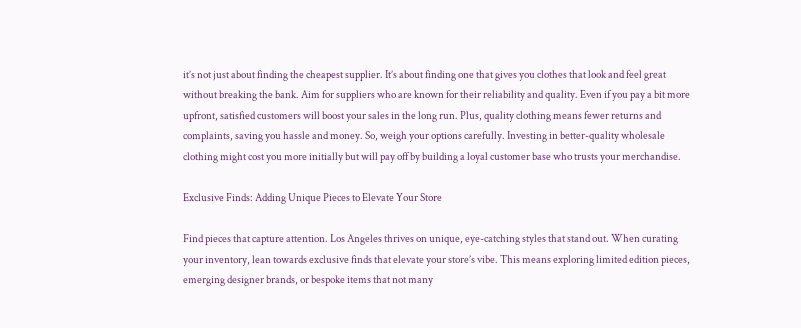it’s not just about finding the cheapest supplier. It’s about finding one that gives you clothes that look and feel great without breaking the bank. Aim for suppliers who are known for their reliability and quality. Even if you pay a bit more upfront, satisfied customers will boost your sales in the long run. Plus, quality clothing means fewer returns and complaints, saving you hassle and money. So, weigh your options carefully. Investing in better-quality wholesale clothing might cost you more initially but will pay off by building a loyal customer base who trusts your merchandise.

Exclusive Finds: Adding Unique Pieces to Elevate Your Store

Find pieces that capture attention. Los Angeles thrives on unique, eye-catching styles that stand out. When curating your inventory, lean towards exclusive finds that elevate your store’s vibe. This means exploring limited edition pieces, emerging designer brands, or bespoke items that not many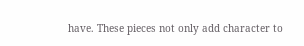have. These pieces not only add character to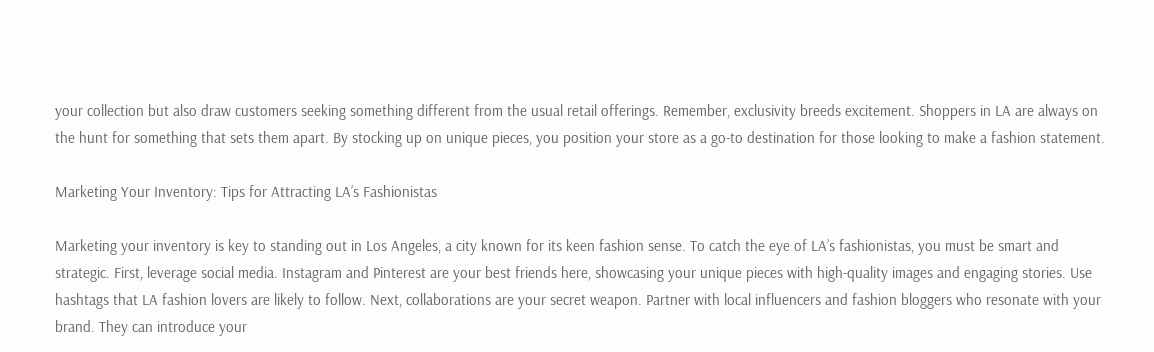your collection but also draw customers seeking something different from the usual retail offerings. Remember, exclusivity breeds excitement. Shoppers in LA are always on the hunt for something that sets them apart. By stocking up on unique pieces, you position your store as a go-to destination for those looking to make a fashion statement.

Marketing Your Inventory: Tips for Attracting LA’s Fashionistas

Marketing your inventory is key to standing out in Los Angeles, a city known for its keen fashion sense. To catch the eye of LA’s fashionistas, you must be smart and strategic. First, leverage social media. Instagram and Pinterest are your best friends here, showcasing your unique pieces with high-quality images and engaging stories. Use hashtags that LA fashion lovers are likely to follow. Next, collaborations are your secret weapon. Partner with local influencers and fashion bloggers who resonate with your brand. They can introduce your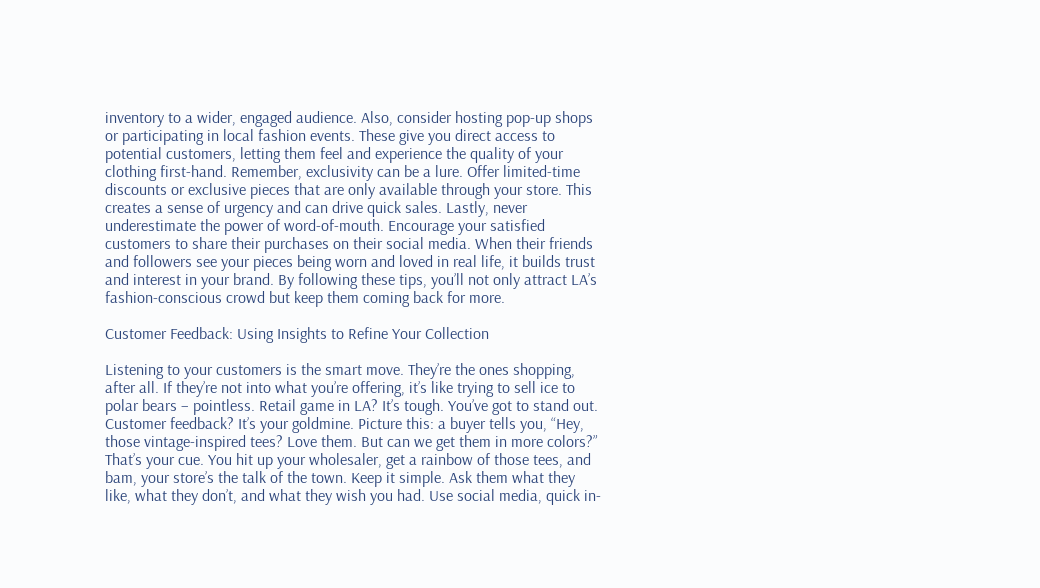inventory to a wider, engaged audience. Also, consider hosting pop-up shops or participating in local fashion events. These give you direct access to potential customers, letting them feel and experience the quality of your clothing first-hand. Remember, exclusivity can be a lure. Offer limited-time discounts or exclusive pieces that are only available through your store. This creates a sense of urgency and can drive quick sales. Lastly, never underestimate the power of word-of-mouth. Encourage your satisfied customers to share their purchases on their social media. When their friends and followers see your pieces being worn and loved in real life, it builds trust and interest in your brand. By following these tips, you’ll not only attract LA’s fashion-conscious crowd but keep them coming back for more.

Customer Feedback: Using Insights to Refine Your Collection

Listening to your customers is the smart move. They’re the ones shopping, after all. If they’re not into what you’re offering, it’s like trying to sell ice to polar bears – pointless. Retail game in LA? It’s tough. You’ve got to stand out. Customer feedback? It’s your goldmine. Picture this: a buyer tells you, “Hey, those vintage-inspired tees? Love them. But can we get them in more colors?” That’s your cue. You hit up your wholesaler, get a rainbow of those tees, and bam, your store’s the talk of the town. Keep it simple. Ask them what they like, what they don’t, and what they wish you had. Use social media, quick in-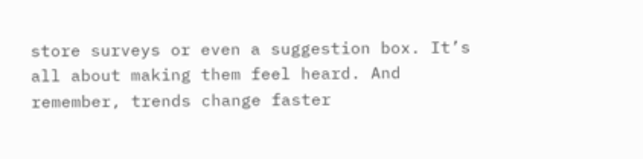store surveys or even a suggestion box. It’s all about making them feel heard. And remember, trends change faster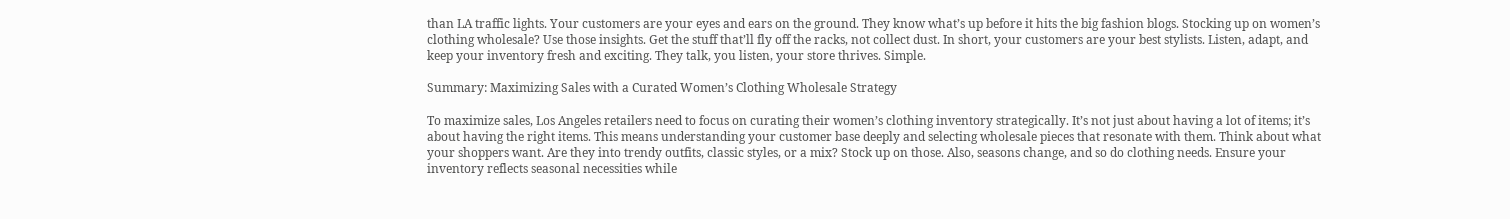than LA traffic lights. Your customers are your eyes and ears on the ground. They know what’s up before it hits the big fashion blogs. Stocking up on women’s clothing wholesale? Use those insights. Get the stuff that’ll fly off the racks, not collect dust. In short, your customers are your best stylists. Listen, adapt, and keep your inventory fresh and exciting. They talk, you listen, your store thrives. Simple.

Summary: Maximizing Sales with a Curated Women’s Clothing Wholesale Strategy

To maximize sales, Los Angeles retailers need to focus on curating their women’s clothing inventory strategically. It’s not just about having a lot of items; it’s about having the right items. This means understanding your customer base deeply and selecting wholesale pieces that resonate with them. Think about what your shoppers want. Are they into trendy outfits, classic styles, or a mix? Stock up on those. Also, seasons change, and so do clothing needs. Ensure your inventory reflects seasonal necessities while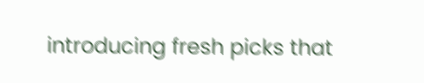introducing fresh picks that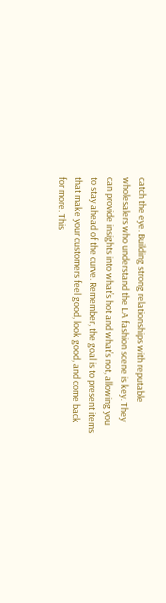catch the eye. Building strong relationships with reputable wholesalers who understand the LA fashion scene is key. They can provide insights into what’s hot and what’s not, allowing you to stay ahead of the curve. Remember, the goal is to present items that make your customers feel good, look good, and come back for more. This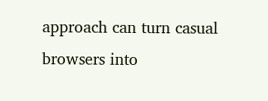approach can turn casual browsers into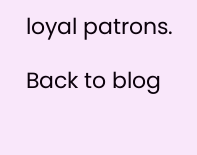loyal patrons.

Back to blog